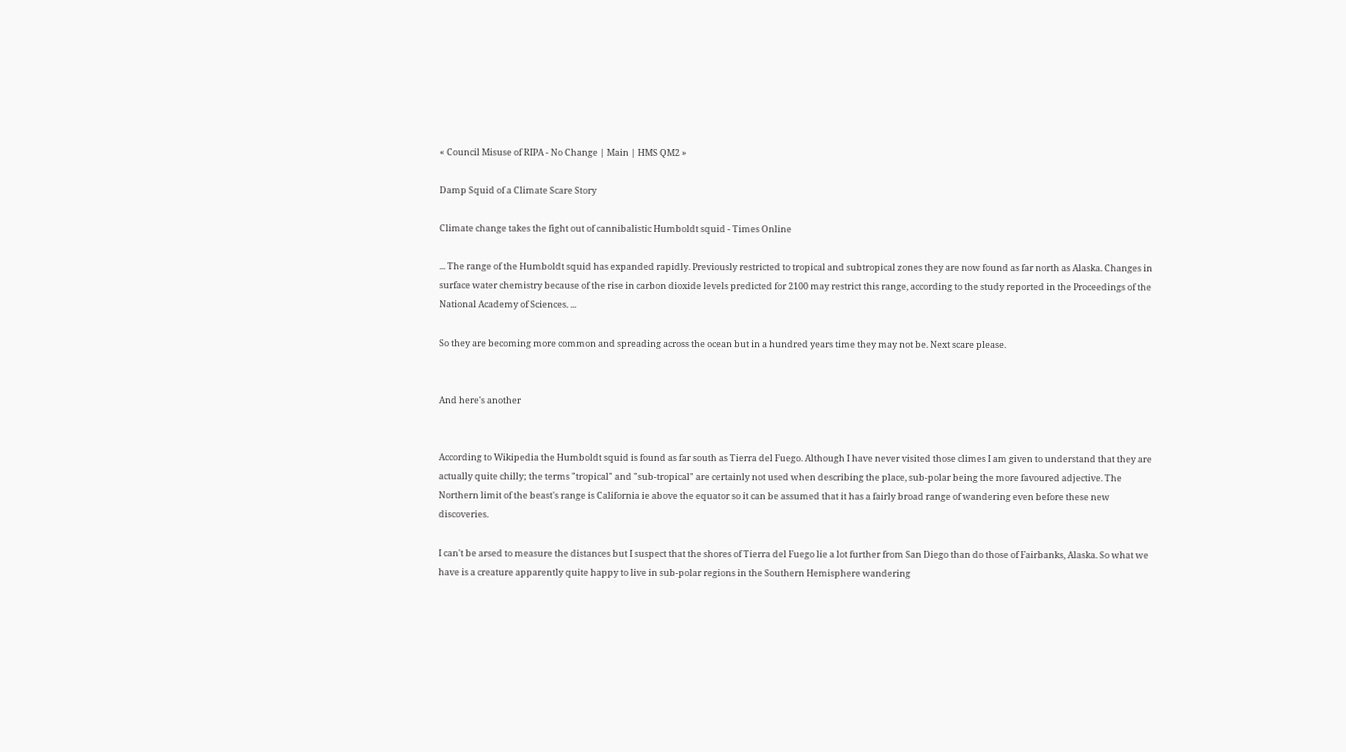« Council Misuse of RIPA - No Change | Main | HMS QM2 »

Damp Squid of a Climate Scare Story

Climate change takes the fight out of cannibalistic Humboldt squid - Times Online

... The range of the Humboldt squid has expanded rapidly. Previously restricted to tropical and subtropical zones they are now found as far north as Alaska. Changes in surface water chemistry because of the rise in carbon dioxide levels predicted for 2100 may restrict this range, according to the study reported in the Proceedings of the National Academy of Sciences. ...

So they are becoming more common and spreading across the ocean but in a hundred years time they may not be. Next scare please.


And here's another


According to Wikipedia the Humboldt squid is found as far south as Tierra del Fuego. Although I have never visited those climes I am given to understand that they are actually quite chilly; the terms "tropical" and "sub-tropical" are certainly not used when describing the place, sub-polar being the more favoured adjective. The Northern limit of the beast's range is California ie above the equator so it can be assumed that it has a fairly broad range of wandering even before these new discoveries.

I can't be arsed to measure the distances but I suspect that the shores of Tierra del Fuego lie a lot further from San Diego than do those of Fairbanks, Alaska. So what we have is a creature apparently quite happy to live in sub-polar regions in the Southern Hemisphere wandering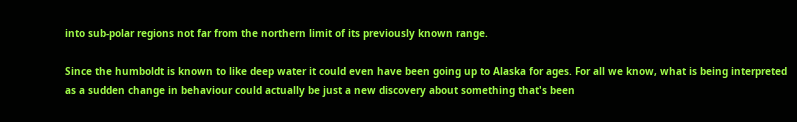into sub-polar regions not far from the northern limit of its previously known range.

Since the humboldt is known to like deep water it could even have been going up to Alaska for ages. For all we know, what is being interpreted as a sudden change in behaviour could actually be just a new discovery about something that's been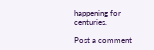happening for centuries.

Post a comment